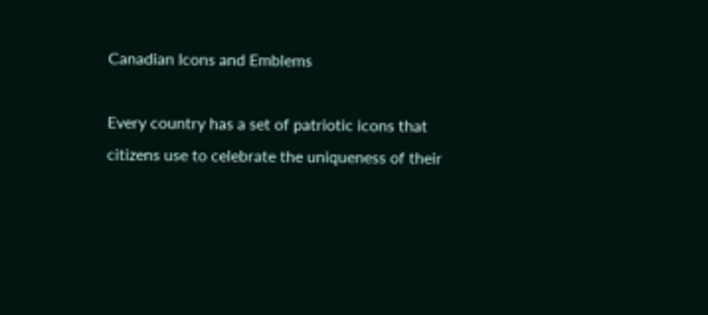Canadian Icons and Emblems

Every country has a set of patriotic icons that citizens use to celebrate the uniqueness of their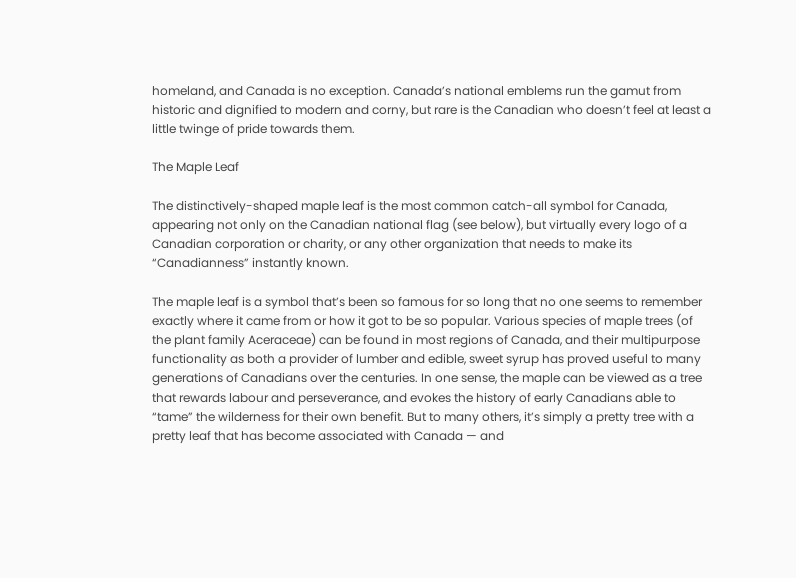homeland, and Canada is no exception. Canada’s national emblems run the gamut from historic and dignified to modern and corny, but rare is the Canadian who doesn’t feel at least a little twinge of pride towards them.

The Maple Leaf

The distinctively-shaped maple leaf is the most common catch-all symbol for Canada, appearing not only on the Canadian national flag (see below), but virtually every logo of a Canadian corporation or charity, or any other organization that needs to make its “Canadianness” instantly known.

The maple leaf is a symbol that’s been so famous for so long that no one seems to remember exactly where it came from or how it got to be so popular. Various species of maple trees (of the plant family Aceraceae) can be found in most regions of Canada, and their multipurpose functionality as both a provider of lumber and edible, sweet syrup has proved useful to many generations of Canadians over the centuries. In one sense, the maple can be viewed as a tree that rewards labour and perseverance, and evokes the history of early Canadians able to “tame” the wilderness for their own benefit. But to many others, it’s simply a pretty tree with a pretty leaf that has become associated with Canada — and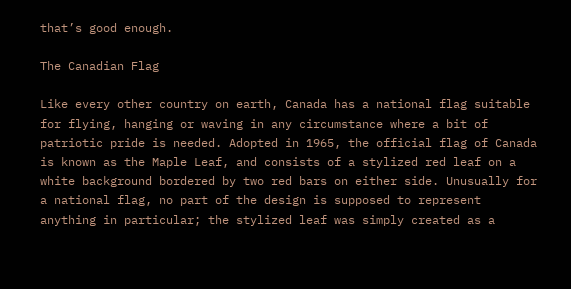that’s good enough.

The Canadian Flag

Like every other country on earth, Canada has a national flag suitable for flying, hanging or waving in any circumstance where a bit of patriotic pride is needed. Adopted in 1965, the official flag of Canada is known as the Maple Leaf, and consists of a stylized red leaf on a white background bordered by two red bars on either side. Unusually for a national flag, no part of the design is supposed to represent anything in particular; the stylized leaf was simply created as a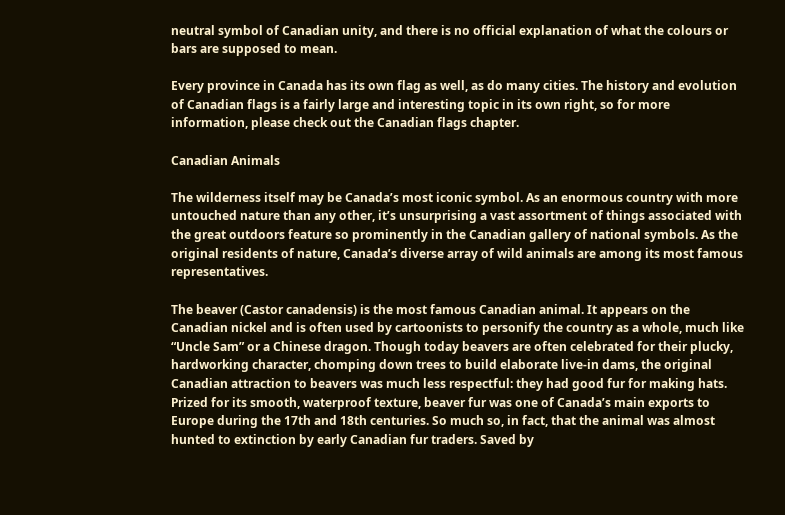neutral symbol of Canadian unity, and there is no official explanation of what the colours or bars are supposed to mean.

Every province in Canada has its own flag as well, as do many cities. The history and evolution of Canadian flags is a fairly large and interesting topic in its own right, so for more information, please check out the Canadian flags chapter.

Canadian Animals

The wilderness itself may be Canada’s most iconic symbol. As an enormous country with more untouched nature than any other, it’s unsurprising a vast assortment of things associated with the great outdoors feature so prominently in the Canadian gallery of national symbols. As the original residents of nature, Canada’s diverse array of wild animals are among its most famous representatives.

The beaver (Castor canadensis) is the most famous Canadian animal. It appears on the Canadian nickel and is often used by cartoonists to personify the country as a whole, much like “Uncle Sam” or a Chinese dragon. Though today beavers are often celebrated for their plucky, hardworking character, chomping down trees to build elaborate live-in dams, the original Canadian attraction to beavers was much less respectful: they had good fur for making hats. Prized for its smooth, waterproof texture, beaver fur was one of Canada’s main exports to Europe during the 17th and 18th centuries. So much so, in fact, that the animal was almost hunted to extinction by early Canadian fur traders. Saved by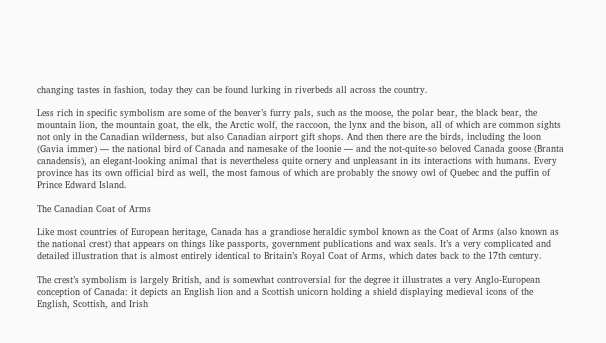changing tastes in fashion, today they can be found lurking in riverbeds all across the country.

Less rich in specific symbolism are some of the beaver’s furry pals, such as the moose, the polar bear, the black bear, the mountain lion, the mountain goat, the elk, the Arctic wolf, the raccoon, the lynx and the bison, all of which are common sights not only in the Canadian wilderness, but also Canadian airport gift shops. And then there are the birds, including the loon (Gavia immer) — the national bird of Canada and namesake of the loonie — and the not-quite-so beloved Canada goose (Branta canadensis), an elegant-looking animal that is nevertheless quite ornery and unpleasant in its interactions with humans. Every province has its own official bird as well, the most famous of which are probably the snowy owl of Quebec and the puffin of Prince Edward Island.

The Canadian Coat of Arms

Like most countries of European heritage, Canada has a grandiose heraldic symbol known as the Coat of Arms (also known as the national crest) that appears on things like passports, government publications and wax seals. It’s a very complicated and detailed illustration that is almost entirely identical to Britain’s Royal Coat of Arms, which dates back to the 17th century.

The crest’s symbolism is largely British, and is somewhat controversial for the degree it illustrates a very Anglo-European conception of Canada: it depicts an English lion and a Scottish unicorn holding a shield displaying medieval icons of the English, Scottish, and Irish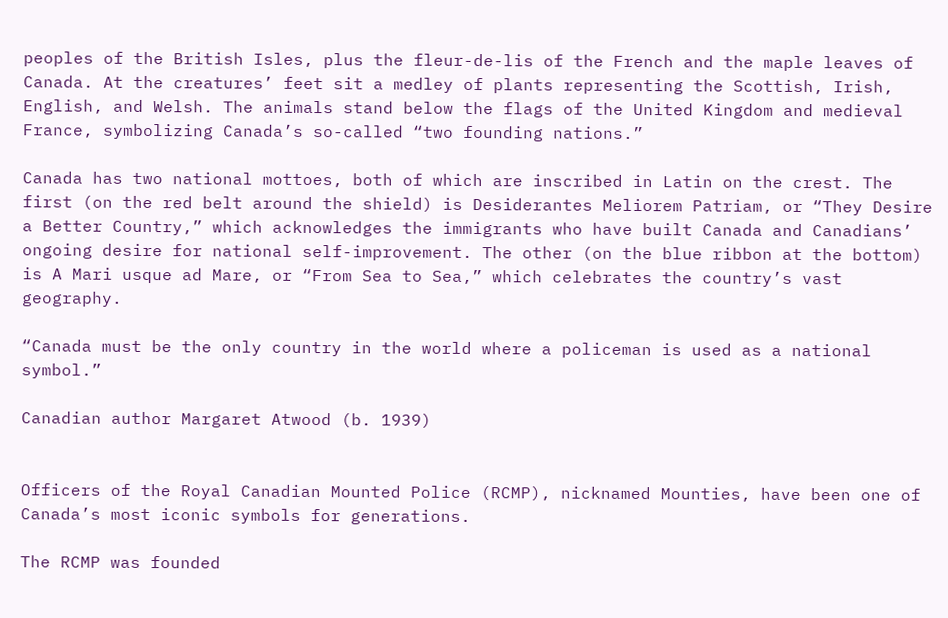peoples of the British Isles, plus the fleur-de-lis of the French and the maple leaves of Canada. At the creatures’ feet sit a medley of plants representing the Scottish, Irish, English, and Welsh. The animals stand below the flags of the United Kingdom and medieval France, symbolizing Canada’s so-called “two founding nations.”

Canada has two national mottoes, both of which are inscribed in Latin on the crest. The first (on the red belt around the shield) is Desiderantes Meliorem Patriam, or “They Desire a Better Country,” which acknowledges the immigrants who have built Canada and Canadians’ ongoing desire for national self-improvement. The other (on the blue ribbon at the bottom) is A Mari usque ad Mare, or “From Sea to Sea,” which celebrates the country’s vast geography.

“Canada must be the only country in the world where a policeman is used as a national symbol.”

Canadian author Margaret Atwood (b. 1939)


Officers of the Royal Canadian Mounted Police (RCMP), nicknamed Mounties, have been one of Canada’s most iconic symbols for generations.

The RCMP was founded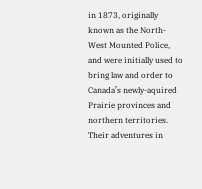in 1873, originally known as the North-West Mounted Police, and were initially used to bring law and order to Canada’s newly-aquired Prairie provinces and northern territories. Their adventures in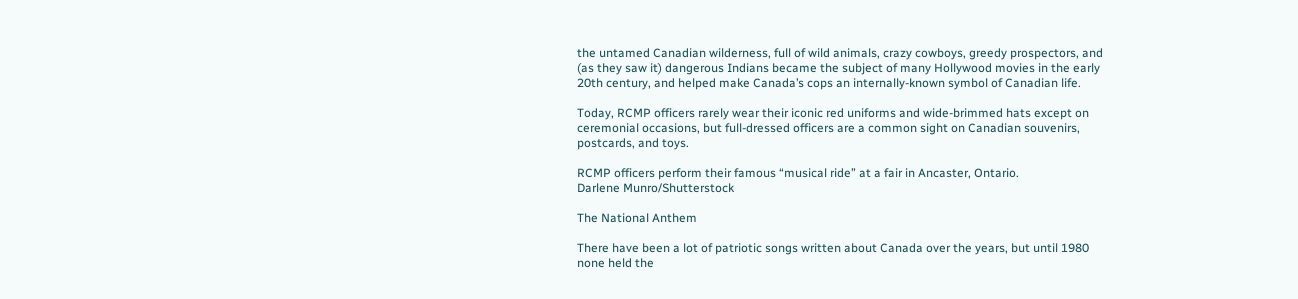the untamed Canadian wilderness, full of wild animals, crazy cowboys, greedy prospectors, and (as they saw it) dangerous Indians became the subject of many Hollywood movies in the early 20th century, and helped make Canada’s cops an internally-known symbol of Canadian life.

Today, RCMP officers rarely wear their iconic red uniforms and wide-brimmed hats except on ceremonial occasions, but full-dressed officers are a common sight on Canadian souvenirs, postcards, and toys.

RCMP officers perform their famous “musical ride” at a fair in Ancaster, Ontario.
Darlene Munro/Shutterstock

The National Anthem

There have been a lot of patriotic songs written about Canada over the years, but until 1980 none held the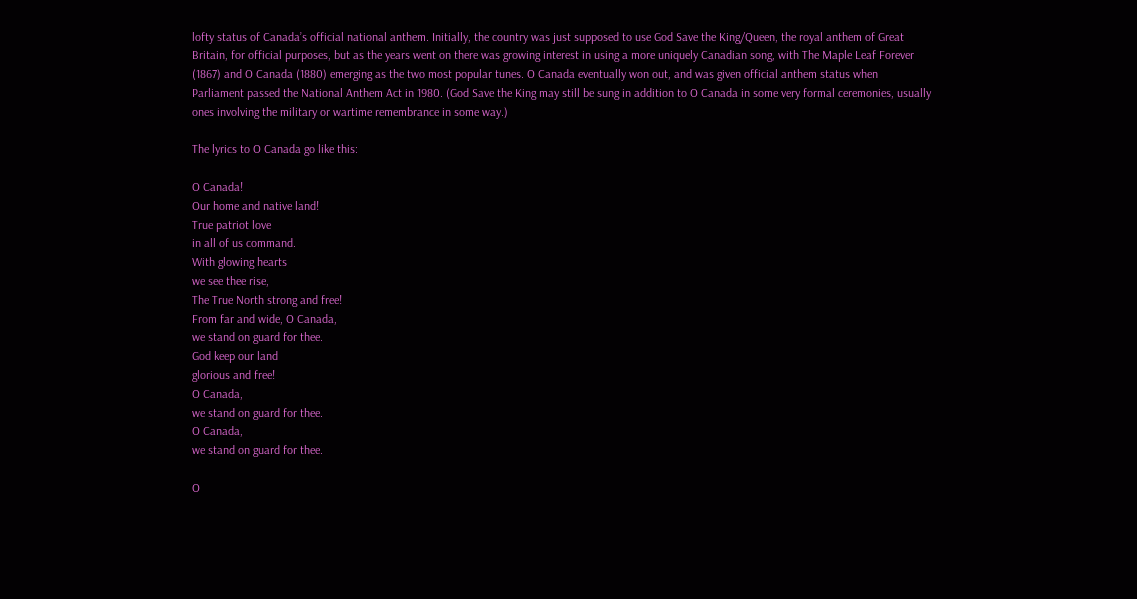lofty status of Canada’s official national anthem. Initially, the country was just supposed to use God Save the King/Queen, the royal anthem of Great Britain, for official purposes, but as the years went on there was growing interest in using a more uniquely Canadian song, with The Maple Leaf Forever (1867) and O Canada (1880) emerging as the two most popular tunes. O Canada eventually won out, and was given official anthem status when Parliament passed the National Anthem Act in 1980. (God Save the King may still be sung in addition to O Canada in some very formal ceremonies, usually ones involving the military or wartime remembrance in some way.)

The lyrics to O Canada go like this:

O Canada!
Our home and native land!
True patriot love
in all of us command.
With glowing hearts
we see thee rise,
The True North strong and free!
From far and wide, O Canada,
we stand on guard for thee.
God keep our land
glorious and free!
O Canada,
we stand on guard for thee.
O Canada,
we stand on guard for thee.

O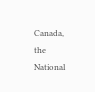Canada, the National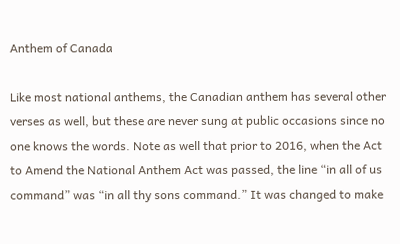Anthem of Canada

Like most national anthems, the Canadian anthem has several other verses as well, but these are never sung at public occasions since no one knows the words. Note as well that prior to 2016, when the Act to Amend the National Anthem Act was passed, the line “in all of us command” was “in all thy sons command.” It was changed to make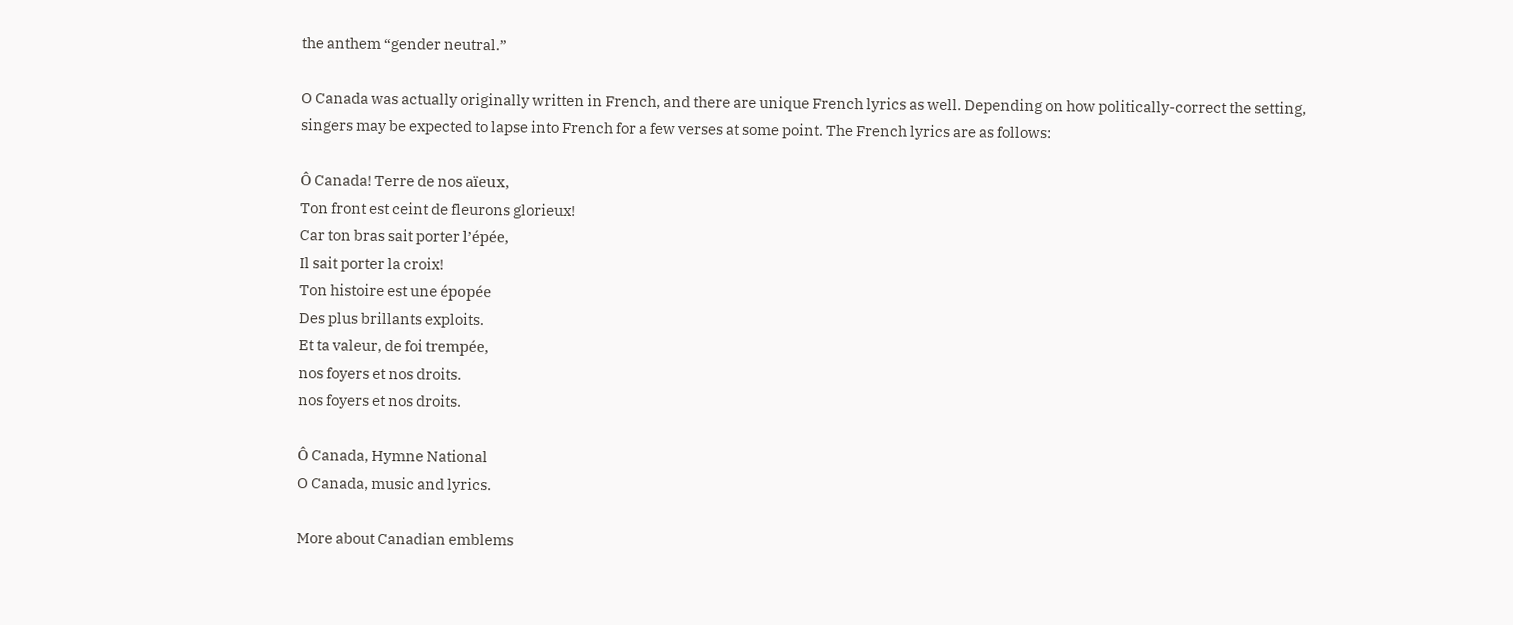the anthem “gender neutral.”

O Canada was actually originally written in French, and there are unique French lyrics as well. Depending on how politically-correct the setting, singers may be expected to lapse into French for a few verses at some point. The French lyrics are as follows:

Ô Canada! Terre de nos aïeux,
Ton front est ceint de fleurons glorieux!
Car ton bras sait porter l’épée,
Il sait porter la croix!
Ton histoire est une épopée
Des plus brillants exploits.
Et ta valeur, de foi trempée,
nos foyers et nos droits.
nos foyers et nos droits.

Ô Canada, Hymne National
O Canada, music and lyrics.

More about Canadian emblems